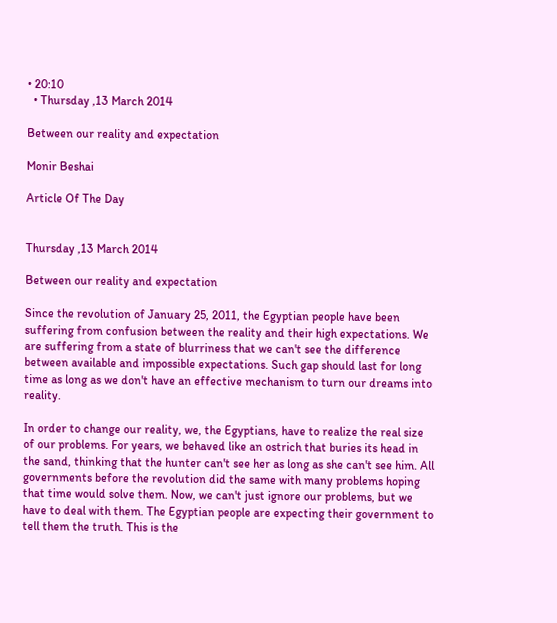• 20:10
  • Thursday ,13 March 2014

Between our reality and expectation

Monir Beshai

Article Of The Day


Thursday ,13 March 2014

Between our reality and expectation

Since the revolution of January 25, 2011, the Egyptian people have been suffering from confusion between the reality and their high expectations. We are suffering from a state of blurriness that we can't see the difference between available and impossible expectations. Such gap should last for long time as long as we don't have an effective mechanism to turn our dreams into reality.

In order to change our reality, we, the Egyptians, have to realize the real size of our problems. For years, we behaved like an ostrich that buries its head in the sand, thinking that the hunter can't see her as long as she can't see him. All governments before the revolution did the same with many problems hoping that time would solve them. Now, we can't just ignore our problems, but we have to deal with them. The Egyptian people are expecting their government to tell them the truth. This is the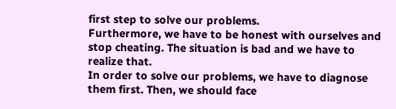first step to solve our problems.
Furthermore, we have to be honest with ourselves and stop cheating. The situation is bad and we have to realize that.
In order to solve our problems, we have to diagnose them first. Then, we should face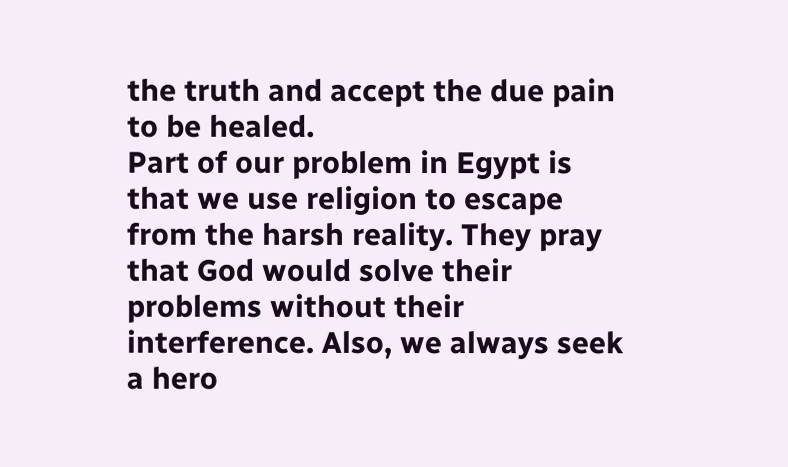the truth and accept the due pain to be healed.
Part of our problem in Egypt is that we use religion to escape from the harsh reality. They pray that God would solve their problems without their interference. Also, we always seek a hero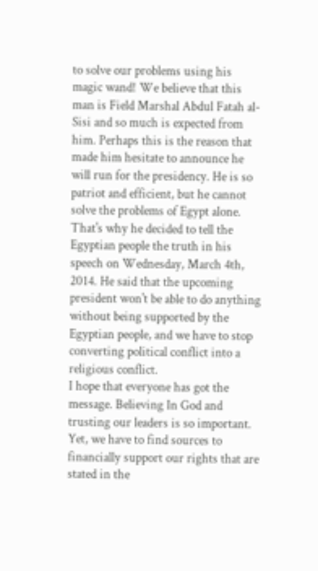to solve our problems using his magic wand! We believe that this man is Field Marshal Abdul Fatah al-Sisi and so much is expected from him. Perhaps this is the reason that made him hesitate to announce he will run for the presidency. He is so patriot and efficient, but he cannot solve the problems of Egypt alone.
That's why he decided to tell the Egyptian people the truth in his speech on Wednesday, March 4th, 2014. He said that the upcoming president won't be able to do anything without being supported by the Egyptian people, and we have to stop converting political conflict into a religious conflict.
I hope that everyone has got the message. Believing In God and trusting our leaders is so important. Yet, we have to find sources to financially support our rights that are stated in the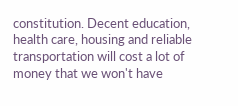constitution. Decent education, health care, housing and reliable transportation will cost a lot of money that we won't have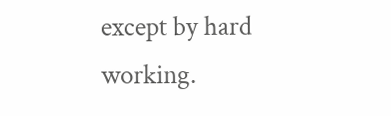except by hard working.